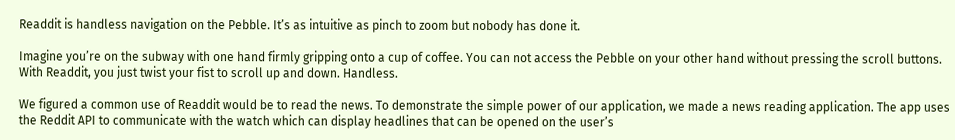Readdit is handless navigation on the Pebble. It’s as intuitive as pinch to zoom but nobody has done it.

Imagine you’re on the subway with one hand firmly gripping onto a cup of coffee. You can not access the Pebble on your other hand without pressing the scroll buttons. With Readdit, you just twist your fist to scroll up and down. Handless.

We figured a common use of Readdit would be to read the news. To demonstrate the simple power of our application, we made a news reading application. The app uses the Reddit API to communicate with the watch which can display headlines that can be opened on the user’s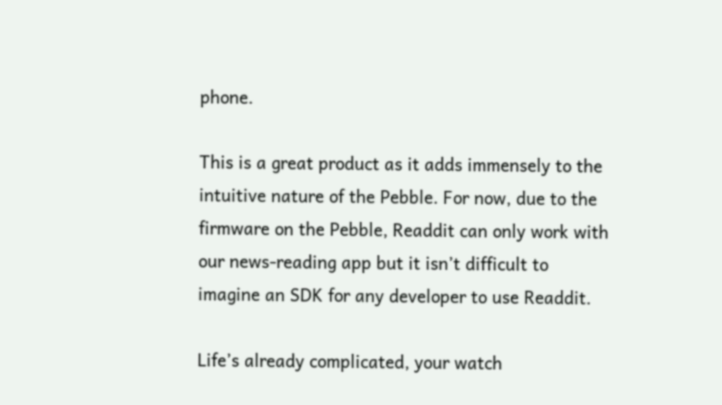phone.

This is a great product as it adds immensely to the intuitive nature of the Pebble. For now, due to the firmware on the Pebble, Readdit can only work with our news-reading app but it isn’t difficult to imagine an SDK for any developer to use Readdit.

Life’s already complicated, your watch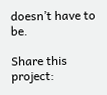doesn’t have to be.

Share this project: